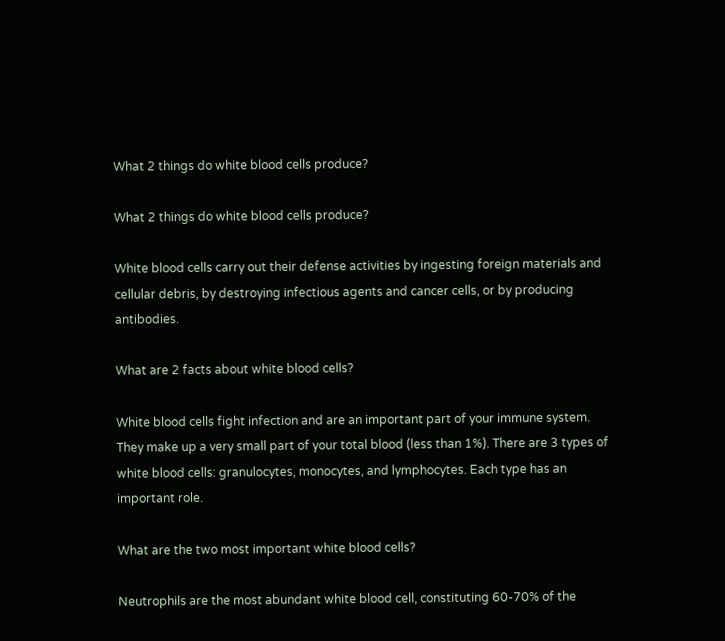What 2 things do white blood cells produce?

What 2 things do white blood cells produce?

White blood cells carry out their defense activities by ingesting foreign materials and cellular debris, by destroying infectious agents and cancer cells, or by producing antibodies.

What are 2 facts about white blood cells?

White blood cells fight infection and are an important part of your immune system. They make up a very small part of your total blood (less than 1%). There are 3 types of white blood cells: granulocytes, monocytes, and lymphocytes. Each type has an important role.

What are the two most important white blood cells?

Neutrophils are the most abundant white blood cell, constituting 60-70% of the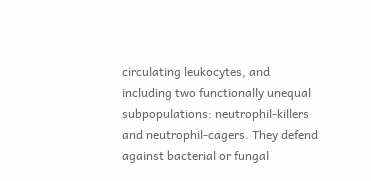circulating leukocytes, and including two functionally unequal subpopulations: neutrophil-killers and neutrophil-cagers. They defend against bacterial or fungal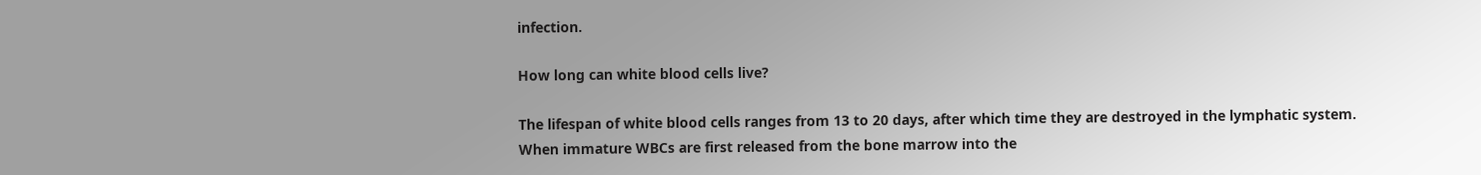infection.

How long can white blood cells live?

The lifespan of white blood cells ranges from 13 to 20 days, after which time they are destroyed in the lymphatic system. When immature WBCs are first released from the bone marrow into the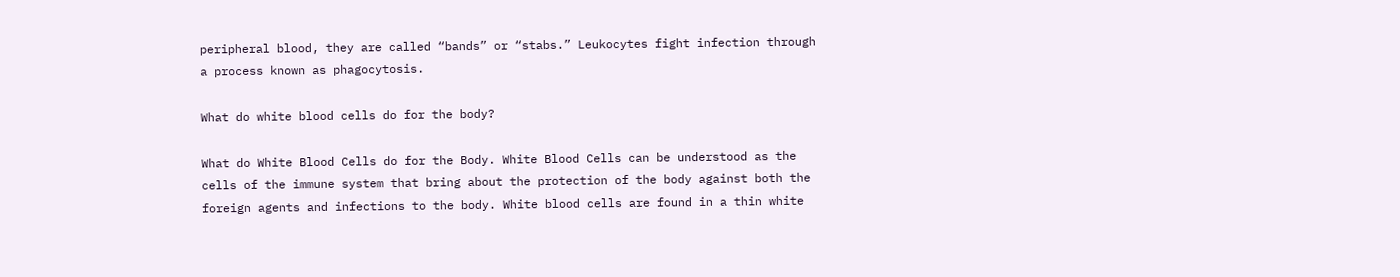peripheral blood, they are called “bands” or “stabs.” Leukocytes fight infection through a process known as phagocytosis.

What do white blood cells do for the body?

What do White Blood Cells do for the Body. White Blood Cells can be understood as the cells of the immune system that bring about the protection of the body against both the foreign agents and infections to the body. White blood cells are found in a thin white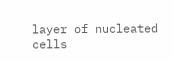layer of nucleated cells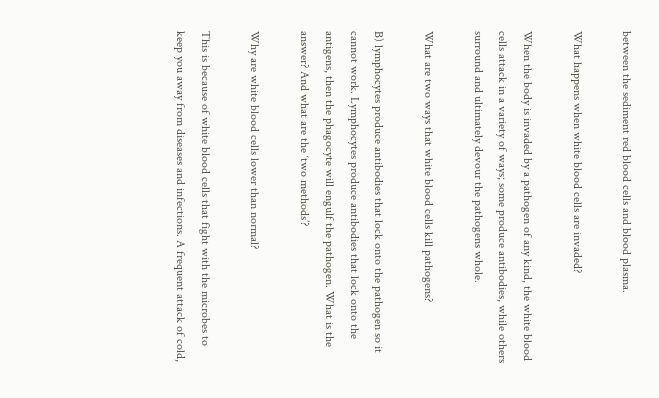between the sediment red blood cells and blood plasma.

What happens when white blood cells are invaded?

When the body is invaded by a pathogen of any kind, the white blood cells attack in a variety of ways; some produce antibodies, while others surround and ultimately devour the pathogens whole.

What are two ways that white blood cells kill pathogens?

B) lymphocytes produce antibodies that lock onto the pathogen so it cannot work. Lymphocytes produce antibodies that lock onto the antigens, then the phagocyte will engulf the pathogen. What is the answer? And what are the ‘two methods’?

Why are white blood cells lower than normal?

This is because of white blood cells that fight with the microbes to keep you away from diseases and infections. A frequent attack of cold,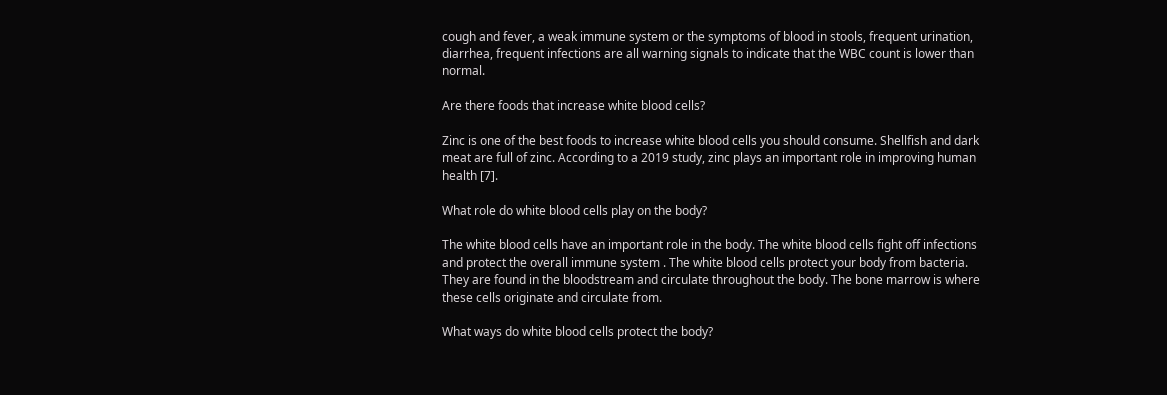cough and fever, a weak immune system or the symptoms of blood in stools, frequent urination, diarrhea, frequent infections are all warning signals to indicate that the WBC count is lower than normal.

Are there foods that increase white blood cells?

Zinc is one of the best foods to increase white blood cells you should consume. Shellfish and dark meat are full of zinc. According to a 2019 study, zinc plays an important role in improving human health [7].

What role do white blood cells play on the body?

The white blood cells have an important role in the body. The white blood cells fight off infections and protect the overall immune system . The white blood cells protect your body from bacteria. They are found in the bloodstream and circulate throughout the body. The bone marrow is where these cells originate and circulate from.

What ways do white blood cells protect the body?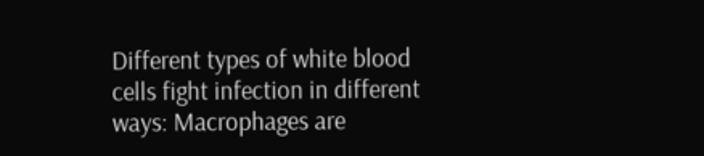Different types of white blood cells fight infection in different ways: Macrophages are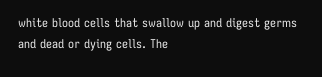white blood cells that swallow up and digest germs and dead or dying cells. The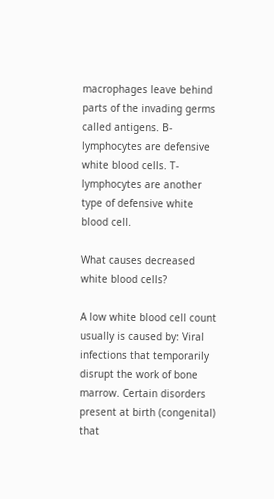macrophages leave behind parts of the invading germs called antigens. B-lymphocytes are defensive white blood cells. T-lymphocytes are another type of defensive white blood cell.

What causes decreased white blood cells?

A low white blood cell count usually is caused by: Viral infections that temporarily disrupt the work of bone marrow. Certain disorders present at birth (congenital) that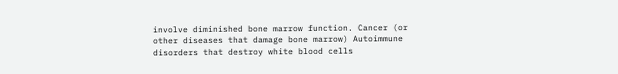involve diminished bone marrow function. Cancer (or other diseases that damage bone marrow) Autoimmune disorders that destroy white blood cells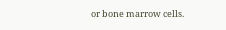or bone marrow cells.